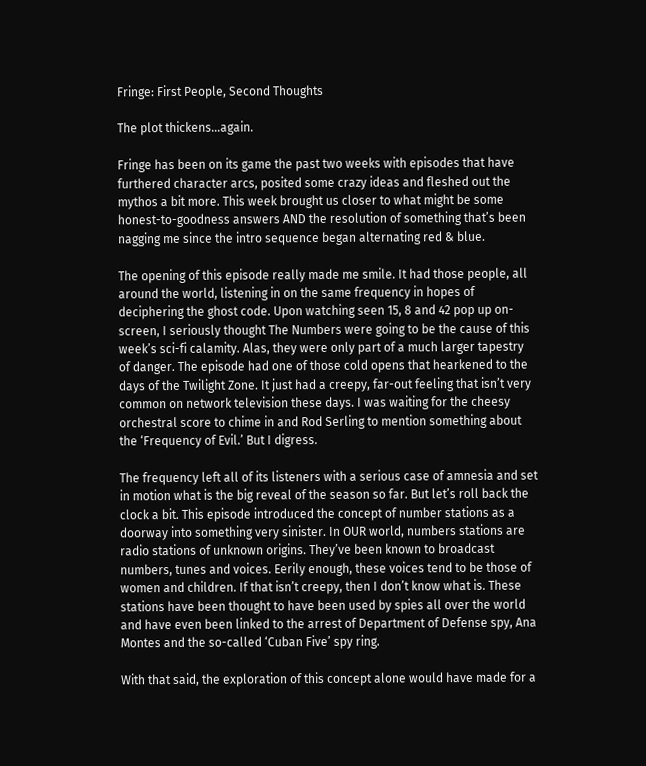Fringe: First People, Second Thoughts

The plot thickens…again.

Fringe has been on its game the past two weeks with episodes that have  furthered character arcs, posited some crazy ideas and fleshed out the mythos a bit more. This week brought us closer to what might be some honest-to-goodness answers AND the resolution of something that’s been nagging me since the intro sequence began alternating red & blue.

The opening of this episode really made me smile. It had those people, all around the world, listening in on the same frequency in hopes of deciphering the ghost code. Upon watching seen 15, 8 and 42 pop up on-screen, I seriously thought The Numbers were going to be the cause of this week’s sci-fi calamity. Alas, they were only part of a much larger tapestry of danger. The episode had one of those cold opens that hearkened to the days of the Twilight Zone. It just had a creepy, far-out feeling that isn’t very common on network television these days. I was waiting for the cheesy orchestral score to chime in and Rod Serling to mention something about the ‘Frequency of Evil.’ But I digress.

The frequency left all of its listeners with a serious case of amnesia and set in motion what is the big reveal of the season so far. But let’s roll back the clock a bit. This episode introduced the concept of number stations as a doorway into something very sinister. In OUR world, numbers stations are radio stations of unknown origins. They’ve been known to broadcast numbers, tunes and voices. Eerily enough, these voices tend to be those of women and children. If that isn’t creepy, then I don’t know what is. These stations have been thought to have been used by spies all over the world and have even been linked to the arrest of Department of Defense spy, Ana Montes and the so-called ‘Cuban Five’ spy ring.

With that said, the exploration of this concept alone would have made for a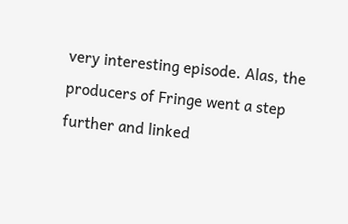very interesting episode. Alas, the producers of Fringe went a step further and linked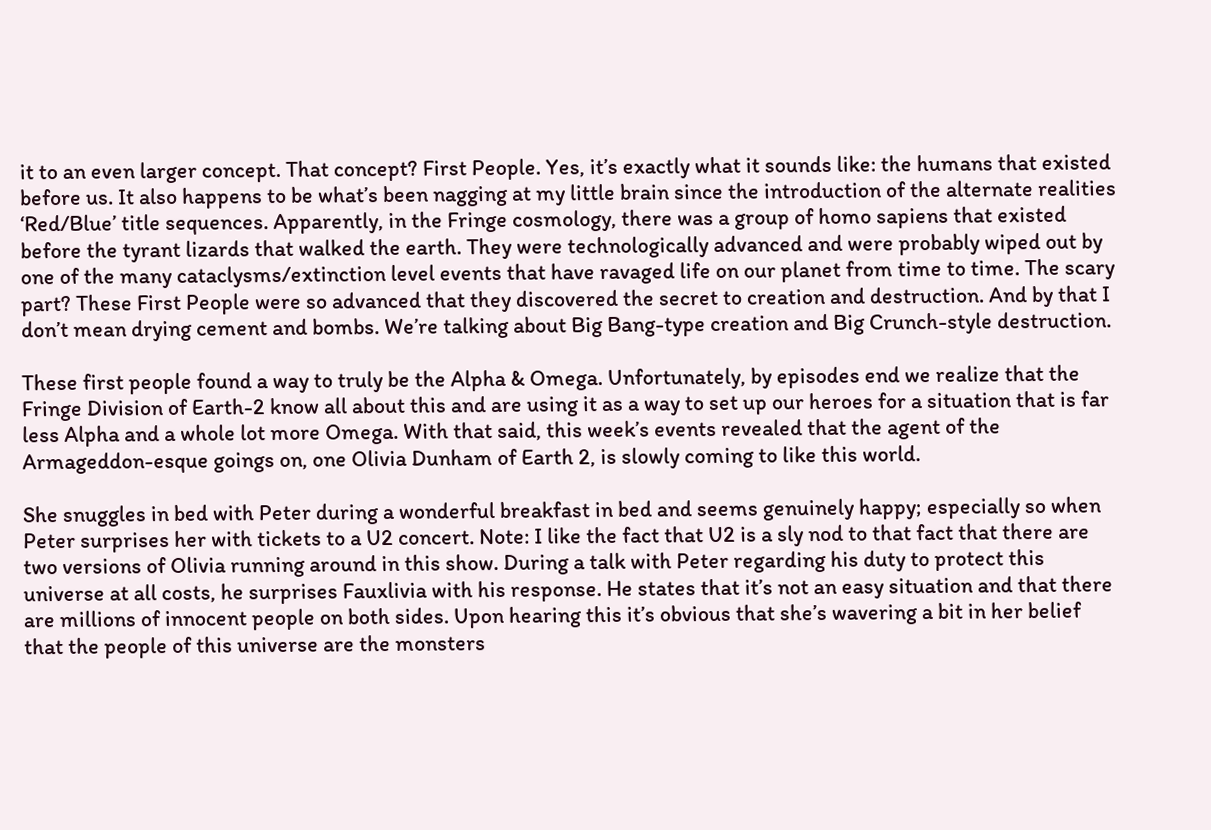it to an even larger concept. That concept? First People. Yes, it’s exactly what it sounds like: the humans that existed before us. It also happens to be what’s been nagging at my little brain since the introduction of the alternate realities ‘Red/Blue’ title sequences. Apparently, in the Fringe cosmology, there was a group of homo sapiens that existed before the tyrant lizards that walked the earth. They were technologically advanced and were probably wiped out by one of the many cataclysms/extinction level events that have ravaged life on our planet from time to time. The scary part? These First People were so advanced that they discovered the secret to creation and destruction. And by that I don’t mean drying cement and bombs. We’re talking about Big Bang-type creation and Big Crunch-style destruction.

These first people found a way to truly be the Alpha & Omega. Unfortunately, by episodes end we realize that the Fringe Division of Earth-2 know all about this and are using it as a way to set up our heroes for a situation that is far less Alpha and a whole lot more Omega. With that said, this week’s events revealed that the agent of the Armageddon-esque goings on, one Olivia Dunham of Earth 2, is slowly coming to like this world.

She snuggles in bed with Peter during a wonderful breakfast in bed and seems genuinely happy; especially so when Peter surprises her with tickets to a U2 concert. Note: I like the fact that U2 is a sly nod to that fact that there are two versions of Olivia running around in this show. During a talk with Peter regarding his duty to protect this universe at all costs, he surprises Fauxlivia with his response. He states that it’s not an easy situation and that there are millions of innocent people on both sides. Upon hearing this it’s obvious that she’s wavering a bit in her belief that the people of this universe are the monsters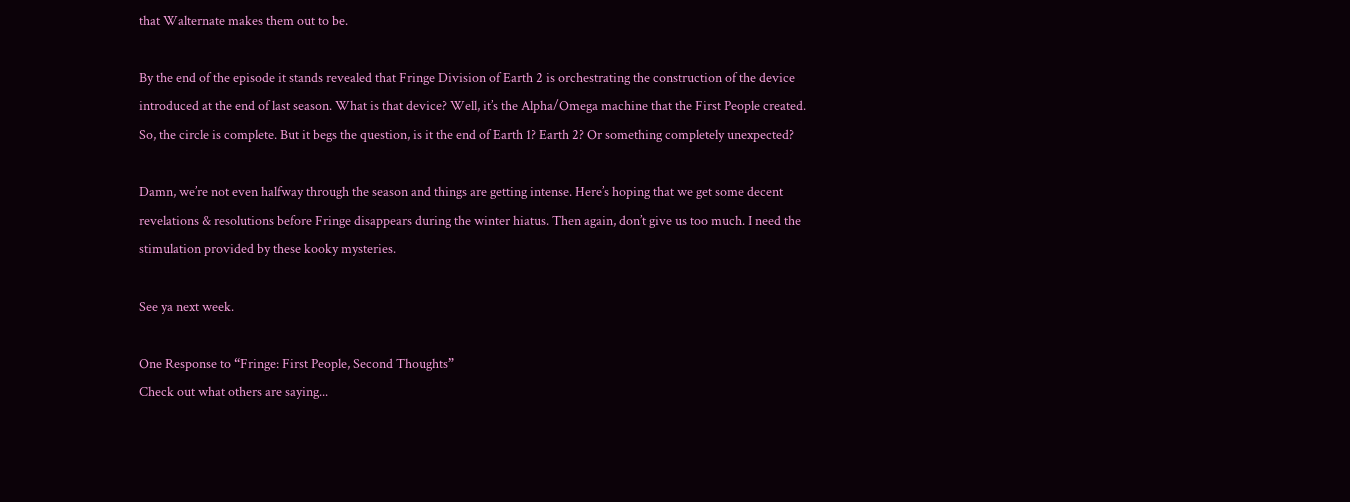that Walternate makes them out to be.

By the end of the episode it stands revealed that Fringe Division of Earth 2 is orchestrating the construction of the device introduced at the end of last season. What is that device? Well, it’s the Alpha/Omega machine that the First People created. So, the circle is complete. But it begs the question, is it the end of Earth 1? Earth 2? Or something completely unexpected?

Damn, we’re not even halfway through the season and things are getting intense. Here’s hoping that we get some decent revelations & resolutions before Fringe disappears during the winter hiatus. Then again, don’t give us too much. I need the stimulation provided by these kooky mysteries.

See ya next week.

One Response to “Fringe: First People, Second Thoughts”
Check out what others are saying...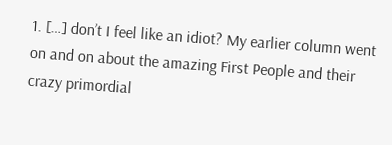1. […] don’t I feel like an idiot? My earlier column went on and on about the amazing First People and their crazy primordial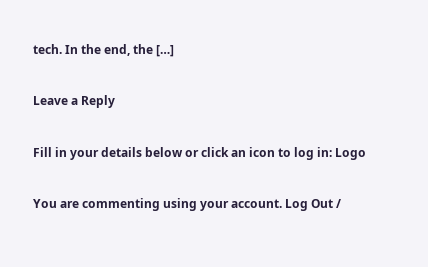tech. In the end, the […]

Leave a Reply

Fill in your details below or click an icon to log in: Logo

You are commenting using your account. Log Out /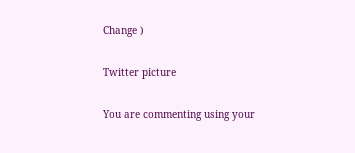Change )

Twitter picture

You are commenting using your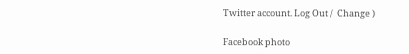Twitter account. Log Out /  Change )

Facebook photo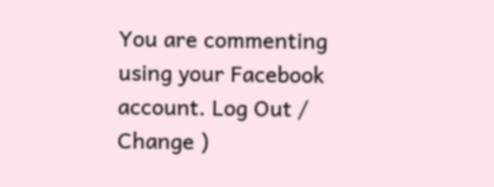You are commenting using your Facebook account. Log Out /  Change )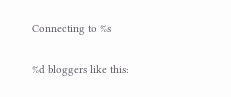Connecting to %s

%d bloggers like this: